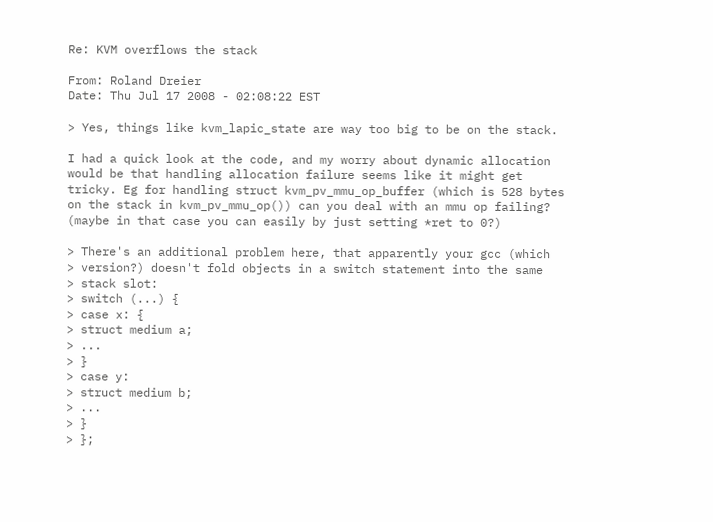Re: KVM overflows the stack

From: Roland Dreier
Date: Thu Jul 17 2008 - 02:08:22 EST

> Yes, things like kvm_lapic_state are way too big to be on the stack.

I had a quick look at the code, and my worry about dynamic allocation
would be that handling allocation failure seems like it might get
tricky. Eg for handling struct kvm_pv_mmu_op_buffer (which is 528 bytes
on the stack in kvm_pv_mmu_op()) can you deal with an mmu op failing?
(maybe in that case you can easily by just setting *ret to 0?)

> There's an additional problem here, that apparently your gcc (which
> version?) doesn't fold objects in a switch statement into the same
> stack slot:
> switch (...) {
> case x: {
> struct medium a;
> ...
> }
> case y:
> struct medium b;
> ...
> }
> };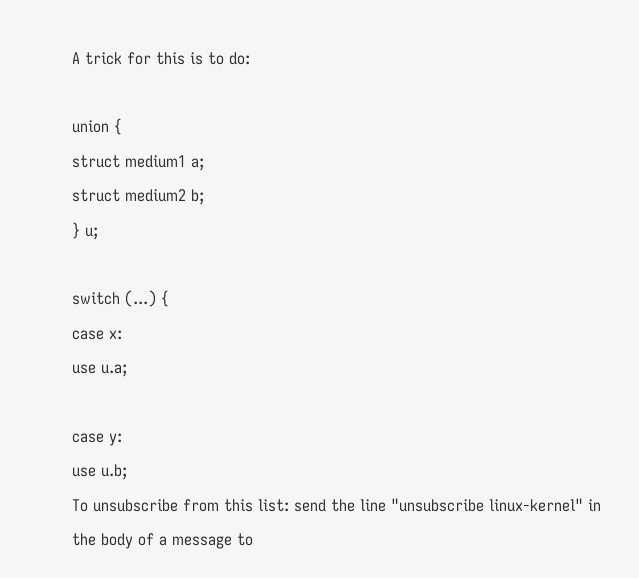A trick for this is to do:

union {
struct medium1 a;
struct medium2 b;
} u;

switch (...) {
case x:
use u.a;

case y:
use u.b;
To unsubscribe from this list: send the line "unsubscribe linux-kernel" in
the body of a message to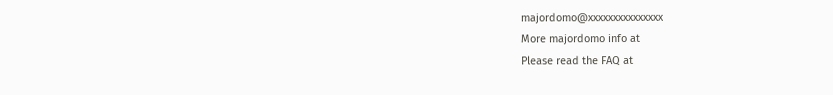majordomo@xxxxxxxxxxxxxxx
More majordomo info at
Please read the FAQ at